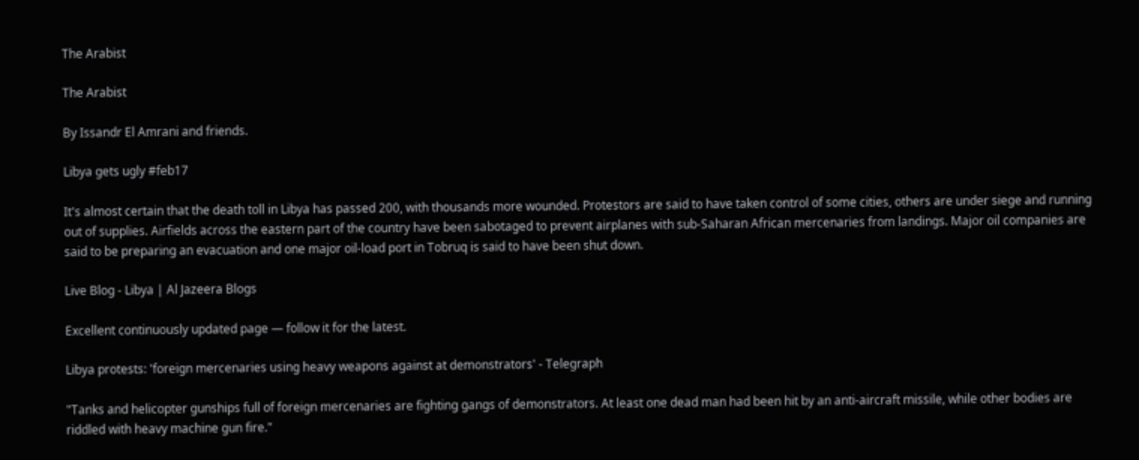The Arabist

The Arabist

By Issandr El Amrani and friends.

Libya gets ugly #feb17

It's almost certain that the death toll in Libya has passed 200, with thousands more wounded. Protestors are said to have taken control of some cities, others are under siege and running out of supplies. Airfields across the eastern part of the country have been sabotaged to prevent airplanes with sub-Saharan African mercenaries from landings. Major oil companies are said to be preparing an evacuation and one major oil-load port in Tobruq is said to have been shut down.

Live Blog - Libya | Al Jazeera Blogs

Excellent continuously updated page — follow it for the latest.

Libya protests: 'foreign mercenaries using heavy weapons against at demonstrators' - Telegraph

"Tanks and helicopter gunships full of foreign mercenaries are fighting gangs of demonstrators. At least one dead man had been hit by an anti-aircraft missile, while other bodies are riddled with heavy machine gun fire."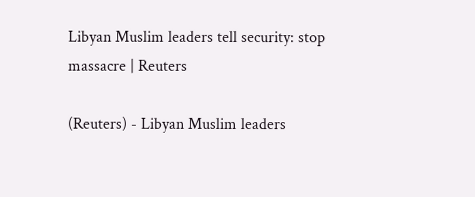Libyan Muslim leaders tell security: stop massacre | Reuters

(Reuters) - Libyan Muslim leaders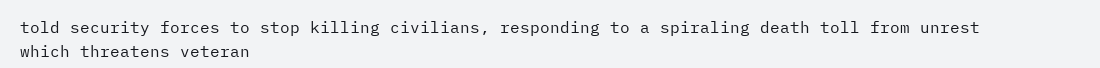told security forces to stop killing civilians, responding to a spiraling death toll from unrest which threatens veteran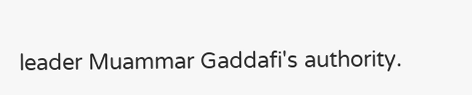leader Muammar Gaddafi's authority.